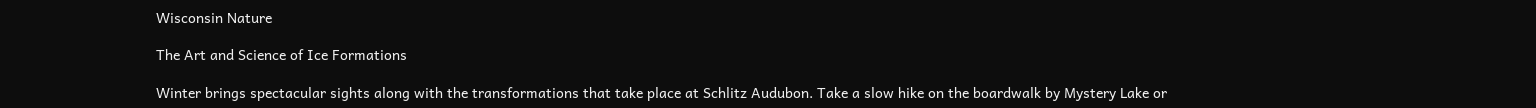Wisconsin Nature

The Art and Science of Ice Formations

Winter brings spectacular sights along with the transformations that take place at Schlitz Audubon. Take a slow hike on the boardwalk by Mystery Lake or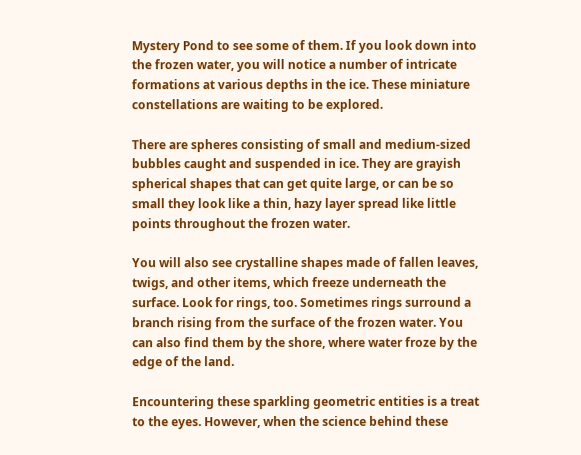Mystery Pond to see some of them. If you look down into the frozen water, you will notice a number of intricate formations at various depths in the ice. These miniature constellations are waiting to be explored.

There are spheres consisting of small and medium-sized bubbles caught and suspended in ice. They are grayish spherical shapes that can get quite large, or can be so small they look like a thin, hazy layer spread like little points throughout the frozen water.

You will also see crystalline shapes made of fallen leaves, twigs, and other items, which freeze underneath the surface. Look for rings, too. Sometimes rings surround a branch rising from the surface of the frozen water. You can also find them by the shore, where water froze by the edge of the land.

Encountering these sparkling geometric entities is a treat to the eyes. However, when the science behind these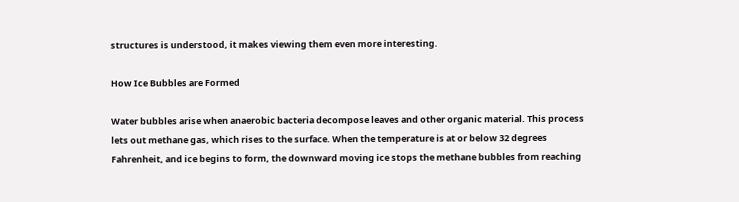structures is understood, it makes viewing them even more interesting.

How Ice Bubbles are Formed

Water bubbles arise when anaerobic bacteria decompose leaves and other organic material. This process lets out methane gas, which rises to the surface. When the temperature is at or below 32 degrees Fahrenheit, and ice begins to form, the downward moving ice stops the methane bubbles from reaching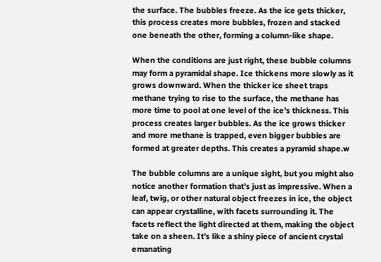the surface. The bubbles freeze. As the ice gets thicker, this process creates more bubbles, frozen and stacked one beneath the other, forming a column-like shape.

When the conditions are just right, these bubble columns may form a pyramidal shape. Ice thickens more slowly as it grows downward. When the thicker ice sheet traps methane trying to rise to the surface, the methane has more time to pool at one level of the ice’s thickness. This process creates larger bubbles. As the ice grows thicker and more methane is trapped, even bigger bubbles are formed at greater depths. This creates a pyramid shape.w

The bubble columns are a unique sight, but you might also notice another formation that’s just as impressive. When a leaf, twig, or other natural object freezes in ice, the object can appear crystalline, with facets surrounding it. The facets reflect the light directed at them, making the object take on a sheen. It’s like a shiny piece of ancient crystal emanating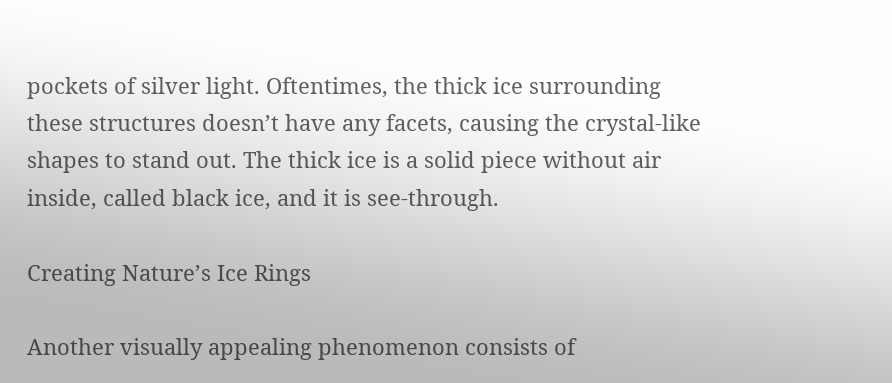pockets of silver light. Oftentimes, the thick ice surrounding these structures doesn’t have any facets, causing the crystal-like shapes to stand out. The thick ice is a solid piece without air inside, called black ice, and it is see-through.

Creating Nature’s Ice Rings

Another visually appealing phenomenon consists of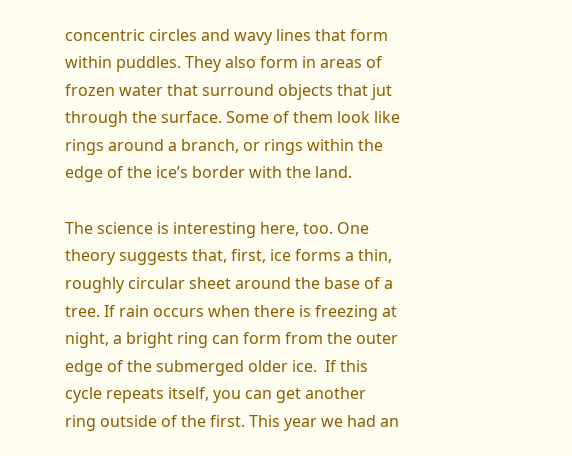concentric circles and wavy lines that form within puddles. They also form in areas of frozen water that surround objects that jut through the surface. Some of them look like rings around a branch, or rings within the edge of the ice’s border with the land.

The science is interesting here, too. One theory suggests that, first, ice forms a thin, roughly circular sheet around the base of a tree. If rain occurs when there is freezing at night, a bright ring can form from the outer edge of the submerged older ice.  If this cycle repeats itself, you can get another ring outside of the first. This year we had an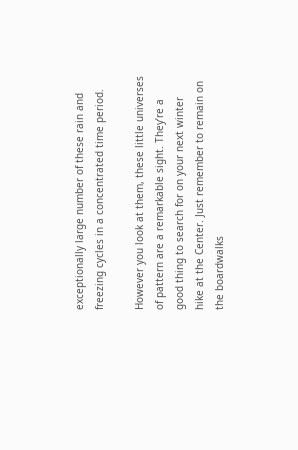exceptionally large number of these rain and freezing cycles in a concentrated time period.

However you look at them, these little universes of pattern are a remarkable sight. They’re a good thing to search for on your next winter hike at the Center. Just remember to remain on the boardwalks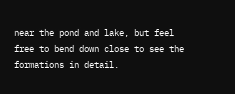near the pond and lake, but feel free to bend down close to see the formations in detail.